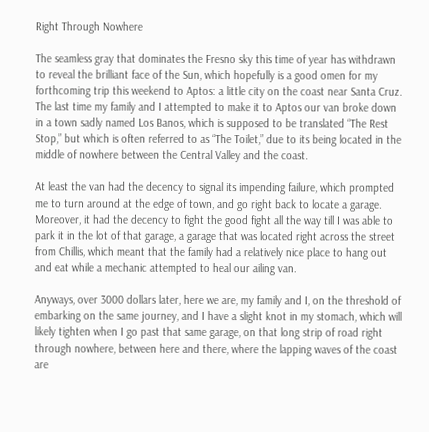Right Through Nowhere

The seamless gray that dominates the Fresno sky this time of year has withdrawn to reveal the brilliant face of the Sun, which hopefully is a good omen for my forthcoming trip this weekend to Aptos: a little city on the coast near Santa Cruz. The last time my family and I attempted to make it to Aptos our van broke down in a town sadly named Los Banos, which is supposed to be translated “The Rest Stop,” but which is often referred to as “The Toilet,” due to its being located in the middle of nowhere between the Central Valley and the coast.

At least the van had the decency to signal its impending failure, which prompted me to turn around at the edge of town, and go right back to locate a garage. Moreover, it had the decency to fight the good fight all the way till I was able to park it in the lot of that garage, a garage that was located right across the street from Chillis, which meant that the family had a relatively nice place to hang out and eat while a mechanic attempted to heal our ailing van.

Anyways, over 3000 dollars later, here we are, my family and I, on the threshold of embarking on the same journey, and I have a slight knot in my stomach, which will likely tighten when I go past that same garage, on that long strip of road right through nowhere, between here and there, where the lapping waves of the coast are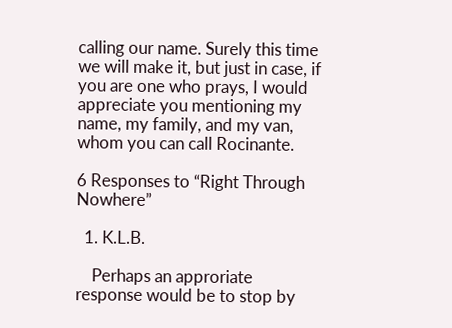calling our name. Surely this time we will make it, but just in case, if you are one who prays, I would appreciate you mentioning my name, my family, and my van, whom you can call Rocinante.

6 Responses to “Right Through Nowhere”

  1. K.L.B.

    Perhaps an approriate response would be to stop by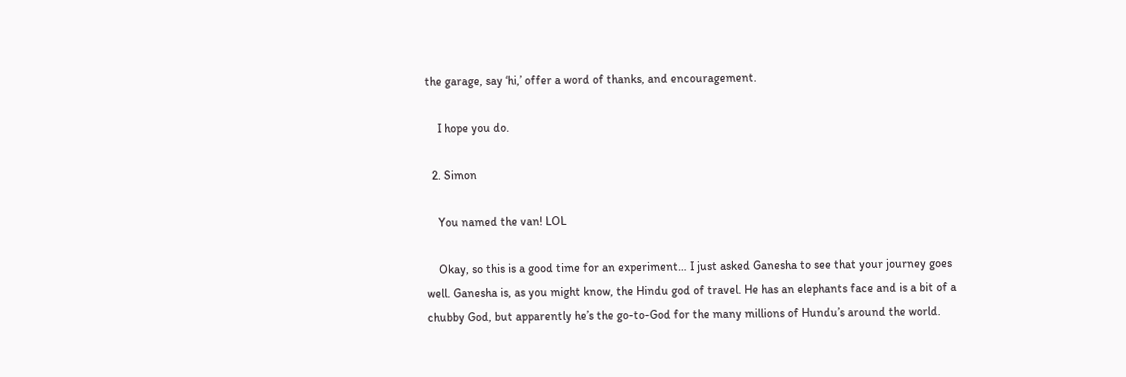the garage, say ‘hi,’ offer a word of thanks, and encouragement.

    I hope you do.

  2. Simon

    You named the van! LOL

    Okay, so this is a good time for an experiment… I just asked Ganesha to see that your journey goes well. Ganesha is, as you might know, the Hindu god of travel. He has an elephants face and is a bit of a chubby God, but apparently he’s the go-to-God for the many millions of Hundu’s around the world.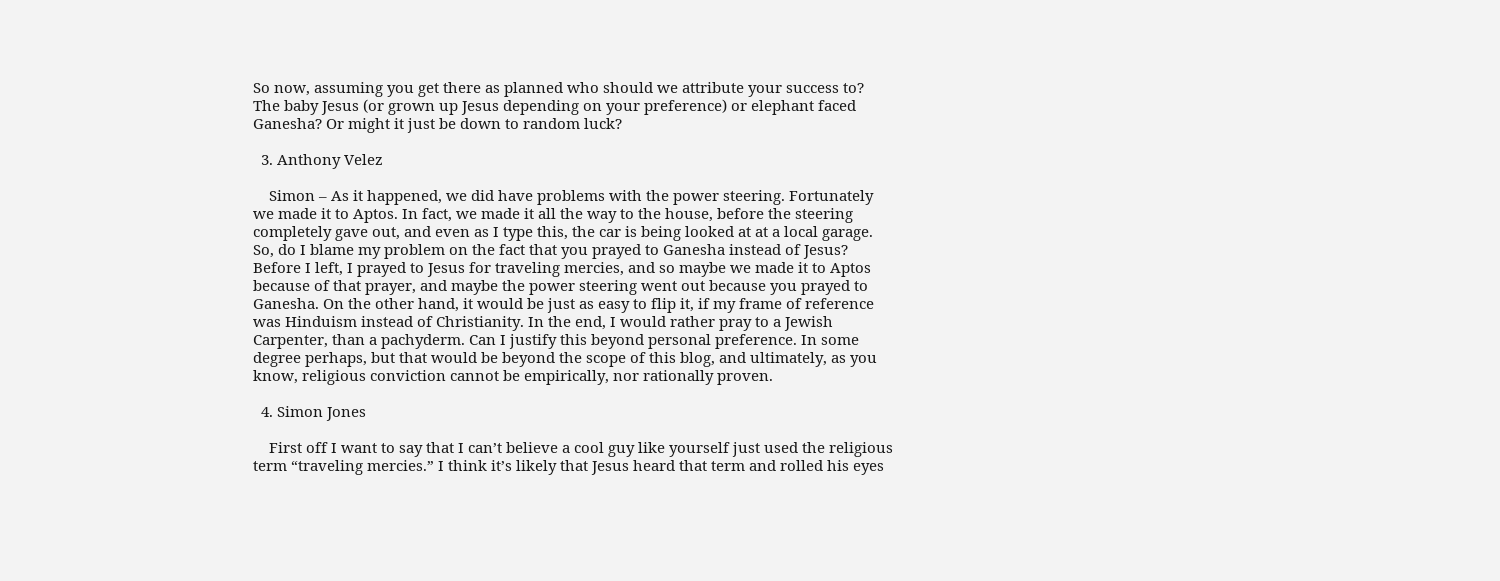So now, assuming you get there as planned who should we attribute your success to? The baby Jesus (or grown up Jesus depending on your preference) or elephant faced Ganesha? Or might it just be down to random luck?

  3. Anthony Velez

    Simon – As it happened, we did have problems with the power steering. Fortunately we made it to Aptos. In fact, we made it all the way to the house, before the steering completely gave out, and even as I type this, the car is being looked at at a local garage. So, do I blame my problem on the fact that you prayed to Ganesha instead of Jesus? Before I left, I prayed to Jesus for traveling mercies, and so maybe we made it to Aptos because of that prayer, and maybe the power steering went out because you prayed to Ganesha. On the other hand, it would be just as easy to flip it, if my frame of reference was Hinduism instead of Christianity. In the end, I would rather pray to a Jewish Carpenter, than a pachyderm. Can I justify this beyond personal preference. In some degree perhaps, but that would be beyond the scope of this blog, and ultimately, as you know, religious conviction cannot be empirically, nor rationally proven.

  4. Simon Jones

    First off I want to say that I can’t believe a cool guy like yourself just used the religious term “traveling mercies.” I think it’s likely that Jesus heard that term and rolled his eyes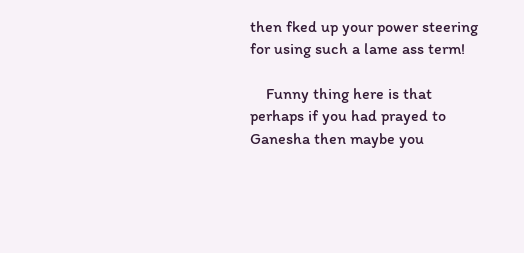then fked up your power steering for using such a lame ass term!

    Funny thing here is that perhaps if you had prayed to Ganesha then maybe you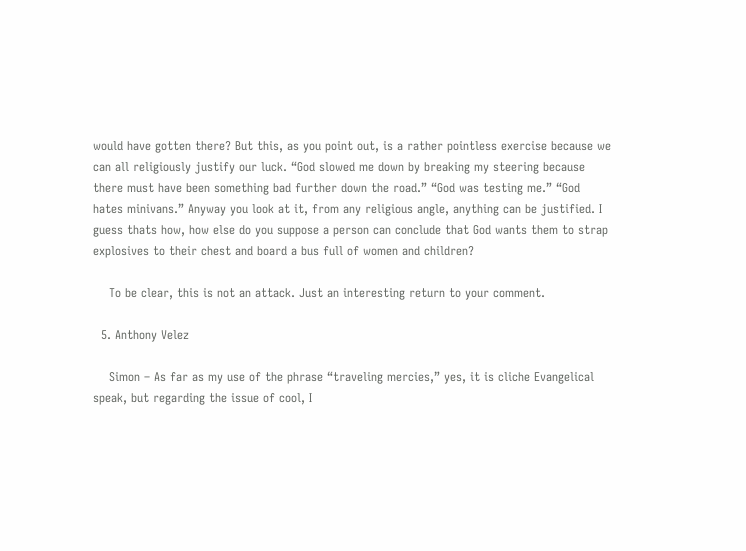would have gotten there? But this, as you point out, is a rather pointless exercise because we can all religiously justify our luck. “God slowed me down by breaking my steering because there must have been something bad further down the road.” “God was testing me.” “God hates minivans.” Anyway you look at it, from any religious angle, anything can be justified. I guess thats how, how else do you suppose a person can conclude that God wants them to strap explosives to their chest and board a bus full of women and children?

    To be clear, this is not an attack. Just an interesting return to your comment.

  5. Anthony Velez

    Simon – As far as my use of the phrase “traveling mercies,” yes, it is cliche Evangelical speak, but regarding the issue of cool, I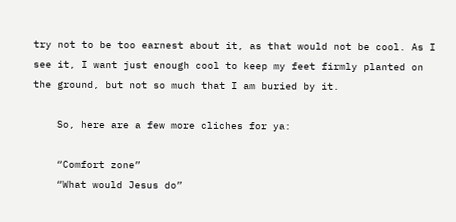try not to be too earnest about it, as that would not be cool. As I see it, I want just enough cool to keep my feet firmly planted on the ground, but not so much that I am buried by it.

    So, here are a few more cliches for ya:

    “Comfort zone”
    “What would Jesus do”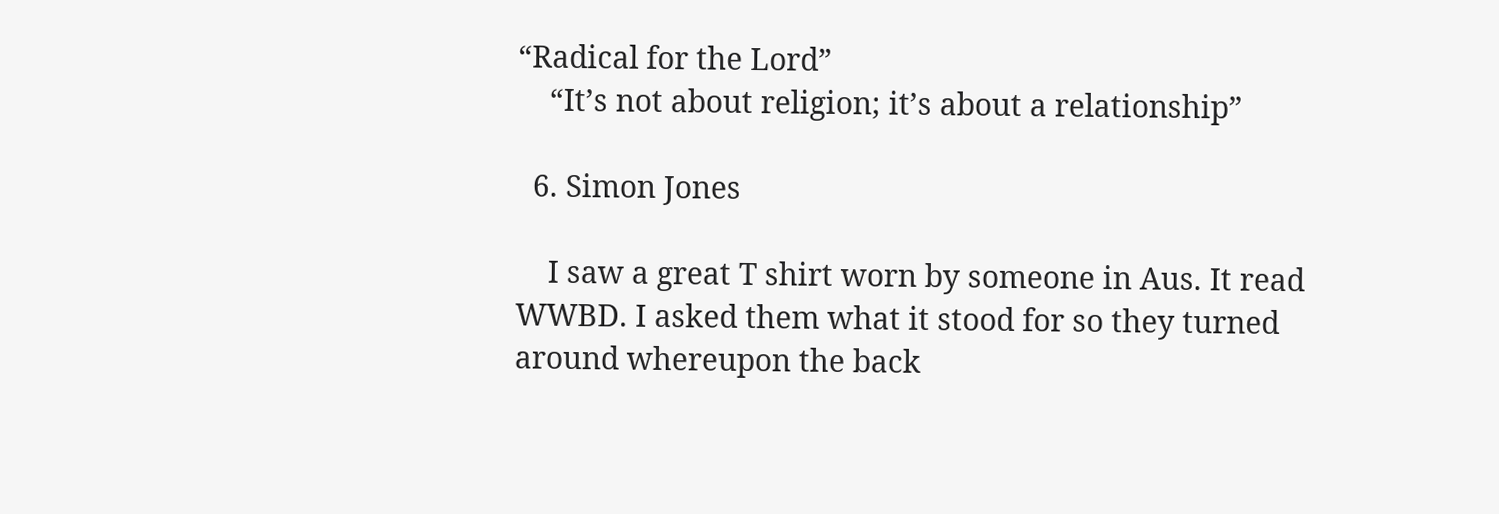“Radical for the Lord”
    “It’s not about religion; it’s about a relationship”

  6. Simon Jones

    I saw a great T shirt worn by someone in Aus. It read WWBD. I asked them what it stood for so they turned around whereupon the back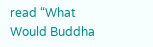read “What Would Buddha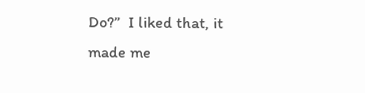Do?”  I liked that, it made me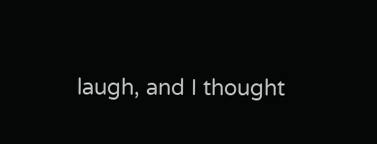laugh, and I thought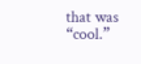that was “cool.”